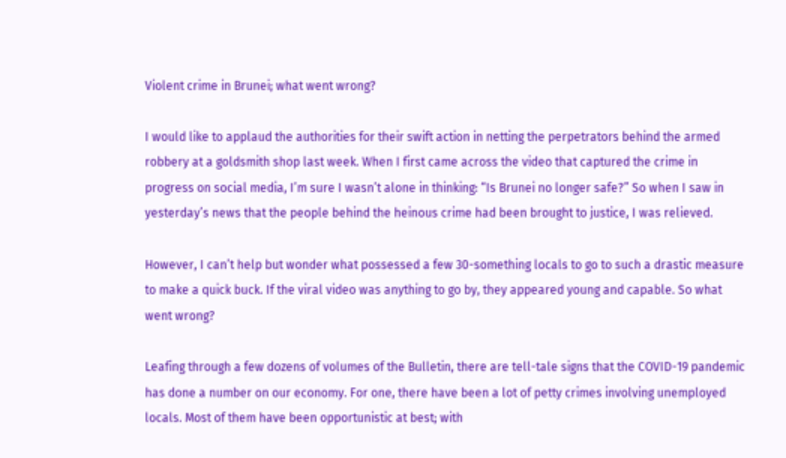Violent crime in Brunei; what went wrong?

I would like to applaud the authorities for their swift action in netting the perpetrators behind the armed robbery at a goldsmith shop last week. When I first came across the video that captured the crime in progress on social media, I’m sure I wasn’t alone in thinking: “Is Brunei no longer safe?” So when I saw in yesterday’s news that the people behind the heinous crime had been brought to justice, I was relieved.

However, I can’t help but wonder what possessed a few 30-something locals to go to such a drastic measure to make a quick buck. If the viral video was anything to go by, they appeared young and capable. So what went wrong?

Leafing through a few dozens of volumes of the Bulletin, there are tell-tale signs that the COVID-19 pandemic has done a number on our economy. For one, there have been a lot of petty crimes involving unemployed locals. Most of them have been opportunistic at best; with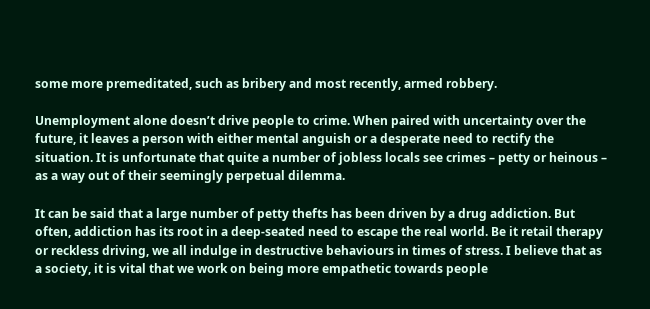some more premeditated, such as bribery and most recently, armed robbery.

Unemployment alone doesn’t drive people to crime. When paired with uncertainty over the future, it leaves a person with either mental anguish or a desperate need to rectify the situation. It is unfortunate that quite a number of jobless locals see crimes – petty or heinous – as a way out of their seemingly perpetual dilemma.

It can be said that a large number of petty thefts has been driven by a drug addiction. But often, addiction has its root in a deep-seated need to escape the real world. Be it retail therapy or reckless driving, we all indulge in destructive behaviours in times of stress. I believe that as a society, it is vital that we work on being more empathetic towards people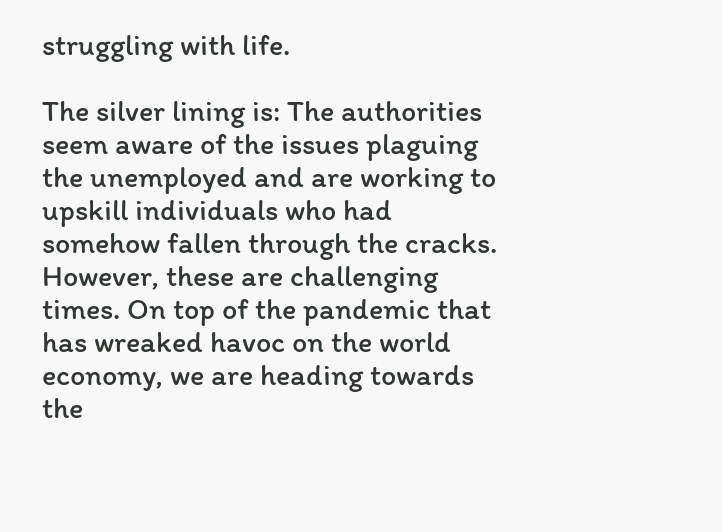struggling with life.

The silver lining is: The authorities seem aware of the issues plaguing the unemployed and are working to upskill individuals who had somehow fallen through the cracks. However, these are challenging times. On top of the pandemic that has wreaked havoc on the world economy, we are heading towards the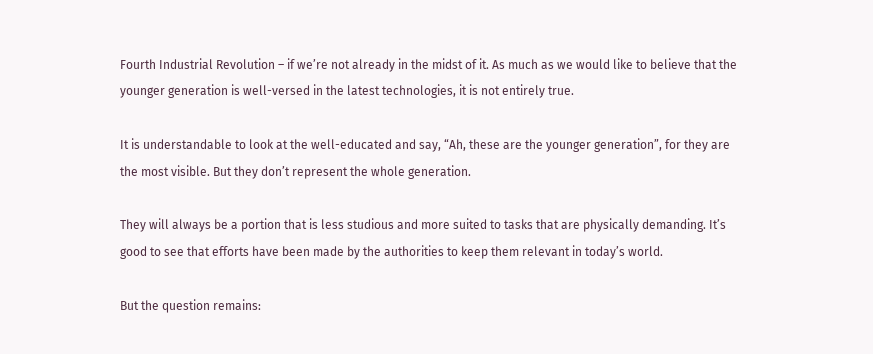Fourth Industrial Revolution – if we’re not already in the midst of it. As much as we would like to believe that the younger generation is well-versed in the latest technologies, it is not entirely true.

It is understandable to look at the well-educated and say, “Ah, these are the younger generation”, for they are the most visible. But they don’t represent the whole generation.

They will always be a portion that is less studious and more suited to tasks that are physically demanding. It’s good to see that efforts have been made by the authorities to keep them relevant in today’s world.

But the question remains: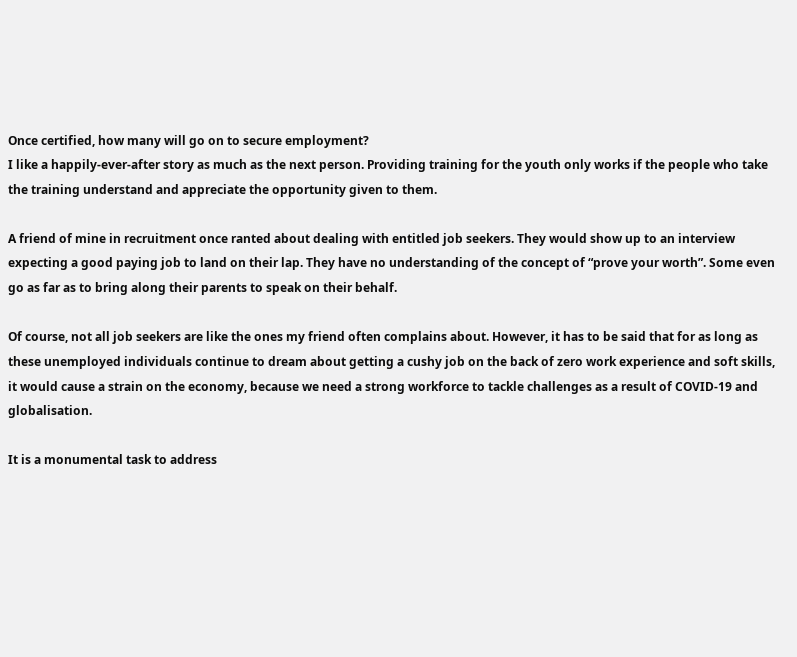Once certified, how many will go on to secure employment?
I like a happily-ever-after story as much as the next person. Providing training for the youth only works if the people who take the training understand and appreciate the opportunity given to them.

A friend of mine in recruitment once ranted about dealing with entitled job seekers. They would show up to an interview expecting a good paying job to land on their lap. They have no understanding of the concept of “prove your worth”. Some even go as far as to bring along their parents to speak on their behalf.

Of course, not all job seekers are like the ones my friend often complains about. However, it has to be said that for as long as these unemployed individuals continue to dream about getting a cushy job on the back of zero work experience and soft skills, it would cause a strain on the economy, because we need a strong workforce to tackle challenges as a result of COVID-19 and globalisation.

It is a monumental task to address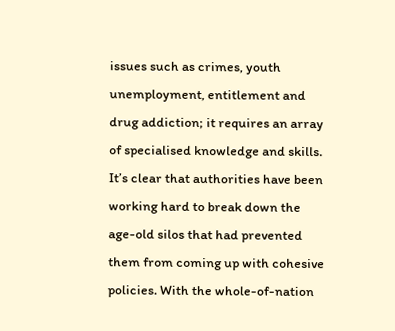issues such as crimes, youth unemployment, entitlement and drug addiction; it requires an array of specialised knowledge and skills. It’s clear that authorities have been working hard to break down the age-old silos that had prevented them from coming up with cohesive policies. With the whole-of-nation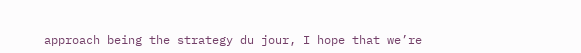approach being the strategy du jour, I hope that we’re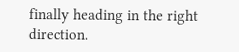finally heading in the right direction.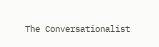The Conversationalist